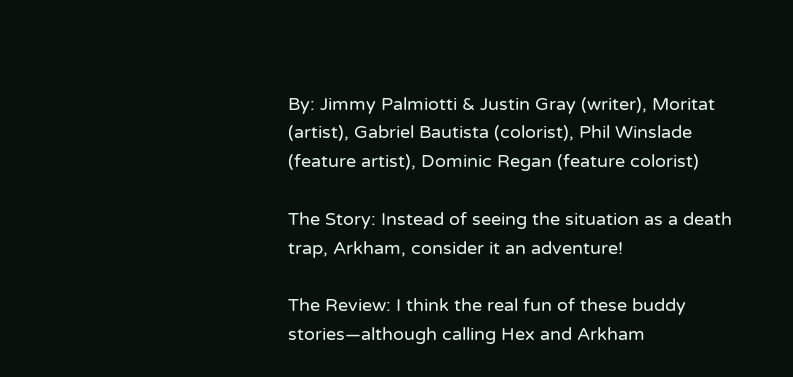By: Jimmy Palmiotti & Justin Gray (writer), Moritat (artist), Gabriel Bautista (colorist), Phil Winslade (feature artist), Dominic Regan (feature colorist)

The Story: Instead of seeing the situation as a death trap, Arkham, consider it an adventure!

The Review: I think the real fun of these buddy stories—although calling Hex and Arkham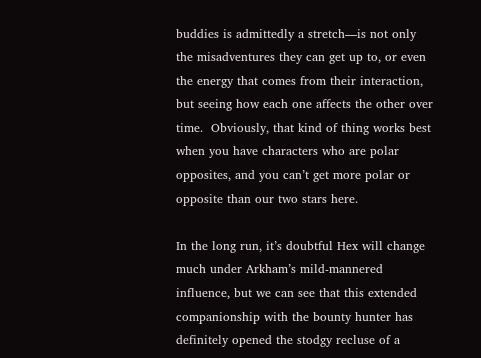buddies is admittedly a stretch—is not only the misadventures they can get up to, or even the energy that comes from their interaction, but seeing how each one affects the other over time.  Obviously, that kind of thing works best when you have characters who are polar opposites, and you can’t get more polar or opposite than our two stars here.

In the long run, it’s doubtful Hex will change much under Arkham’s mild-mannered influence, but we can see that this extended companionship with the bounty hunter has definitely opened the stodgy recluse of a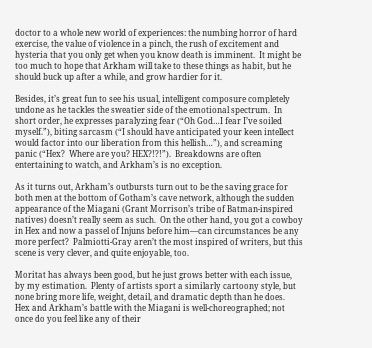doctor to a whole new world of experiences: the numbing horror of hard exercise, the value of violence in a pinch, the rush of excitement and hysteria that you only get when you know death is imminent.  It might be too much to hope that Arkham will take to these things as habit, but he should buck up after a while, and grow hardier for it.

Besides, it’s great fun to see his usual, intelligent composure completely undone as he tackles the sweatier side of the emotional spectrum.  In short order, he expresses paralyzing fear (“Oh God…I fear I’ve soiled myself.”), biting sarcasm (“I should have anticipated your keen intellect would factor into our liberation from this hellish…”), and screaming panic (“Hex?  Where are you? HEX?!?!”).  Breakdowns are often entertaining to watch, and Arkham’s is no exception.

As it turns out, Arkham’s outbursts turn out to be the saving grace for both men at the bottom of Gotham’s cave network, although the sudden appearance of the Miagani (Grant Morrison’s tribe of Batman-inspired natives) doesn’t really seem as such.  On the other hand, you got a cowboy in Hex and now a passel of Injuns before him—can circumstances be any more perfect?  Palmiotti-Gray aren’t the most inspired of writers, but this scene is very clever, and quite enjoyable, too.

Moritat has always been good, but he just grows better with each issue, by my estimation.  Plenty of artists sport a similarly cartoony style, but none bring more life, weight, detail, and dramatic depth than he does.  Hex and Arkham’s battle with the Miagani is well-choreographed; not once do you feel like any of their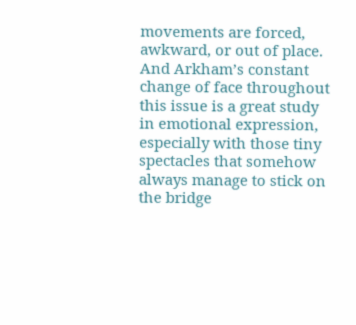movements are forced, awkward, or out of place.  And Arkham’s constant change of face throughout this issue is a great study in emotional expression, especially with those tiny spectacles that somehow always manage to stick on the bridge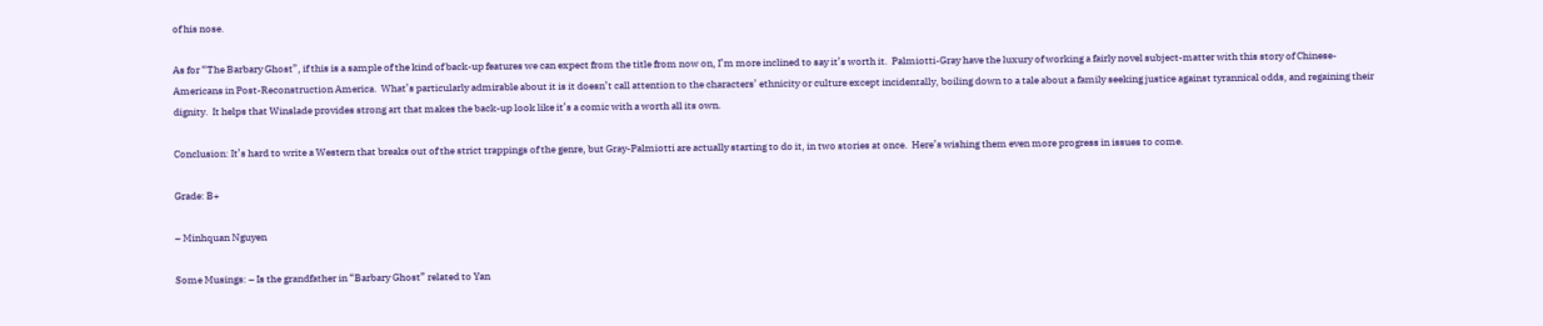of his nose.

As for “The Barbary Ghost”, if this is a sample of the kind of back-up features we can expect from the title from now on, I’m more inclined to say it’s worth it.  Palmiotti-Gray have the luxury of working a fairly novel subject-matter with this story of Chinese-Americans in Post-Reconstruction America.  What’s particularly admirable about it is it doesn’t call attention to the characters’ ethnicity or culture except incidentally, boiling down to a tale about a family seeking justice against tyrannical odds, and regaining their dignity.  It helps that Winslade provides strong art that makes the back-up look like it’s a comic with a worth all its own.

Conclusion: It’s hard to write a Western that breaks out of the strict trappings of the genre, but Gray-Palmiotti are actually starting to do it, in two stories at once.  Here’s wishing them even more progress in issues to come.

Grade: B+

– Minhquan Nguyen

Some Musings: – Is the grandfather in “Barbary Ghost” related to Yan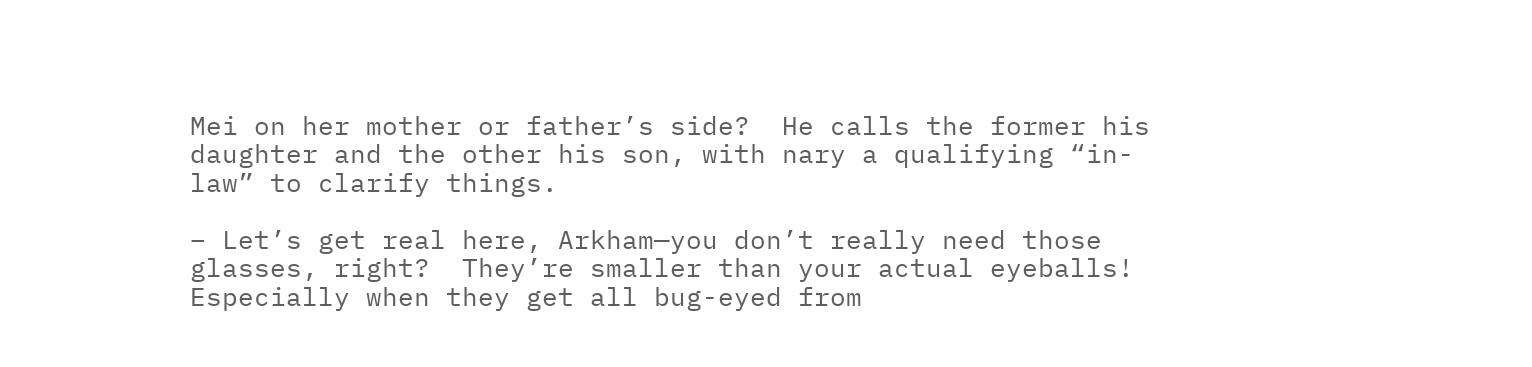Mei on her mother or father’s side?  He calls the former his daughter and the other his son, with nary a qualifying “in-law” to clarify things.

– Let’s get real here, Arkham—you don’t really need those glasses, right?  They’re smaller than your actual eyeballs!  Especially when they get all bug-eyed from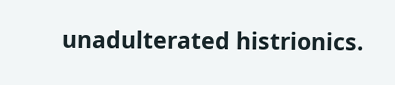unadulterated histrionics.